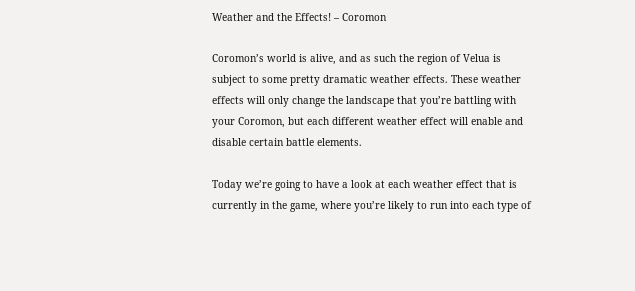Weather and the Effects! – Coromon

Coromon’s world is alive, and as such the region of Velua is subject to some pretty dramatic weather effects. These weather effects will only change the landscape that you’re battling with your Coromon, but each different weather effect will enable and disable certain battle elements.

Today we’re going to have a look at each weather effect that is currently in the game, where you’re likely to run into each type of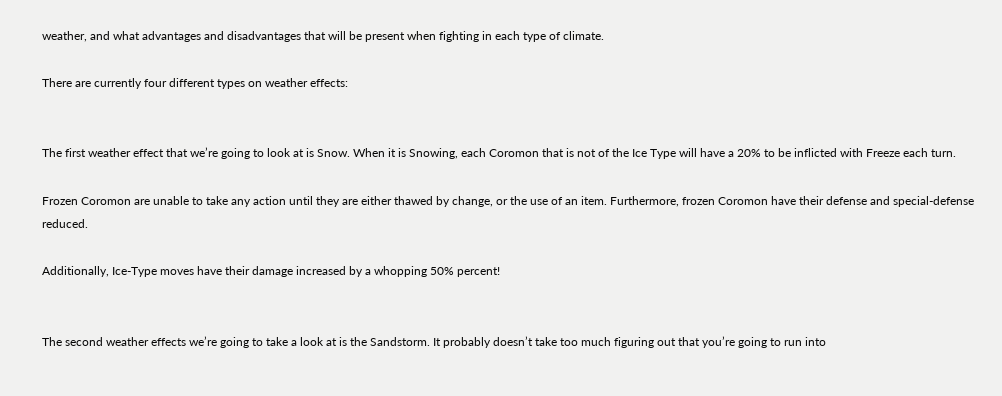weather, and what advantages and disadvantages that will be present when fighting in each type of climate.

There are currently four different types on weather effects:


The first weather effect that we’re going to look at is Snow. When it is Snowing, each Coromon that is not of the Ice Type will have a 20% to be inflicted with Freeze each turn.

Frozen Coromon are unable to take any action until they are either thawed by change, or the use of an item. Furthermore, frozen Coromon have their defense and special-defense reduced.

Additionally, Ice-Type moves have their damage increased by a whopping 50% percent!


The second weather effects we’re going to take a look at is the Sandstorm. It probably doesn’t take too much figuring out that you’re going to run into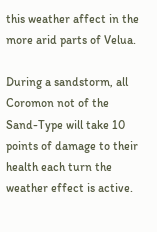this weather affect in the more arid parts of Velua.

During a sandstorm, all Coromon not of the Sand-Type will take 10 points of damage to their health each turn the weather effect is active.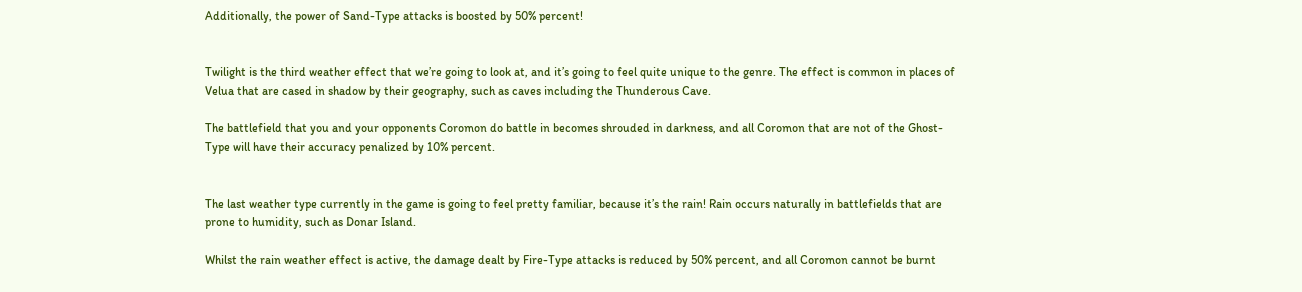Additionally, the power of Sand-Type attacks is boosted by 50% percent!


Twilight is the third weather effect that we’re going to look at, and it’s going to feel quite unique to the genre. The effect is common in places of Velua that are cased in shadow by their geography, such as caves including the Thunderous Cave.

The battlefield that you and your opponents Coromon do battle in becomes shrouded in darkness, and all Coromon that are not of the Ghost-Type will have their accuracy penalized by 10% percent.


The last weather type currently in the game is going to feel pretty familiar, because it’s the rain! Rain occurs naturally in battlefields that are prone to humidity, such as Donar Island.

Whilst the rain weather effect is active, the damage dealt by Fire-Type attacks is reduced by 50% percent, and all Coromon cannot be burnt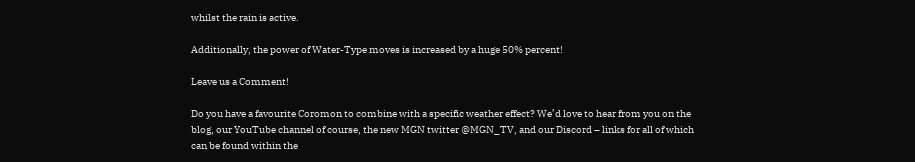whilst the rain is active.

Additionally, the power of Water-Type moves is increased by a huge 50% percent!

Leave us a Comment!

Do you have a favourite Coromon to combine with a specific weather effect? We’d love to hear from you on the blog, our YouTube channel of course, the new MGN twitter @MGN_TV, and our Discord – links for all of which can be found within the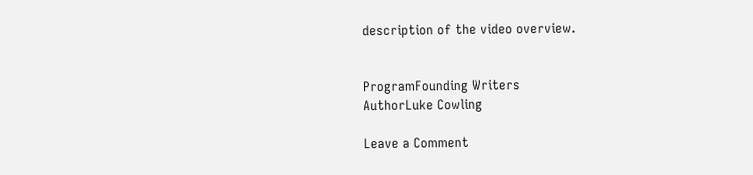description of the video overview.


ProgramFounding Writers
AuthorLuke Cowling

Leave a Comment